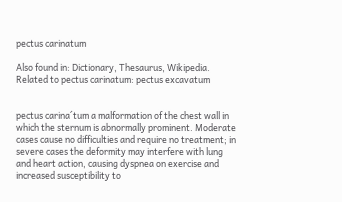pectus carinatum

Also found in: Dictionary, Thesaurus, Wikipedia.
Related to pectus carinatum: pectus excavatum


pectus carina´tum a malformation of the chest wall in which the sternum is abnormally prominent. Moderate cases cause no difficulties and require no treatment; in severe cases the deformity may interfere with lung and heart action, causing dyspnea on exercise and increased susceptibility to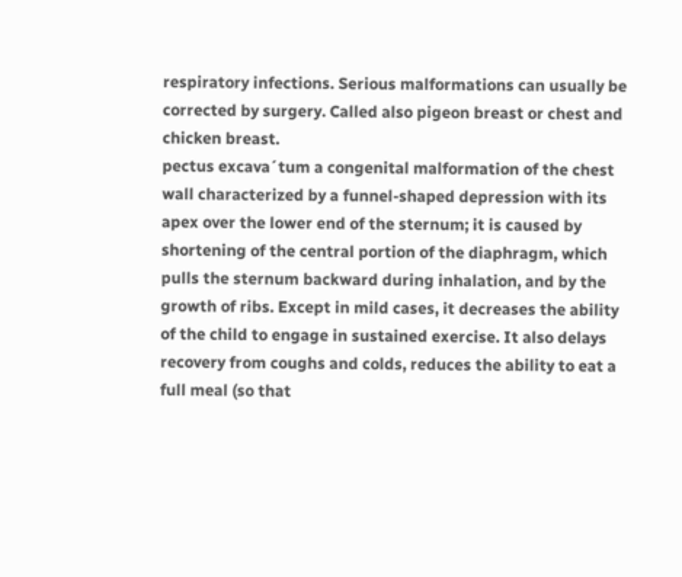respiratory infections. Serious malformations can usually be corrected by surgery. Called also pigeon breast or chest and chicken breast.
pectus excava´tum a congenital malformation of the chest wall characterized by a funnel-shaped depression with its apex over the lower end of the sternum; it is caused by shortening of the central portion of the diaphragm, which pulls the sternum backward during inhalation, and by the growth of ribs. Except in mild cases, it decreases the ability of the child to engage in sustained exercise. It also delays recovery from coughs and colds, reduces the ability to eat a full meal (so that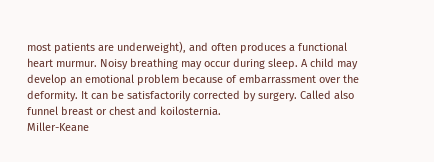most patients are underweight), and often produces a functional heart murmur. Noisy breathing may occur during sleep. A child may develop an emotional problem because of embarrassment over the deformity. It can be satisfactorily corrected by surgery. Called also funnel breast or chest and koilosternia.
Miller-Keane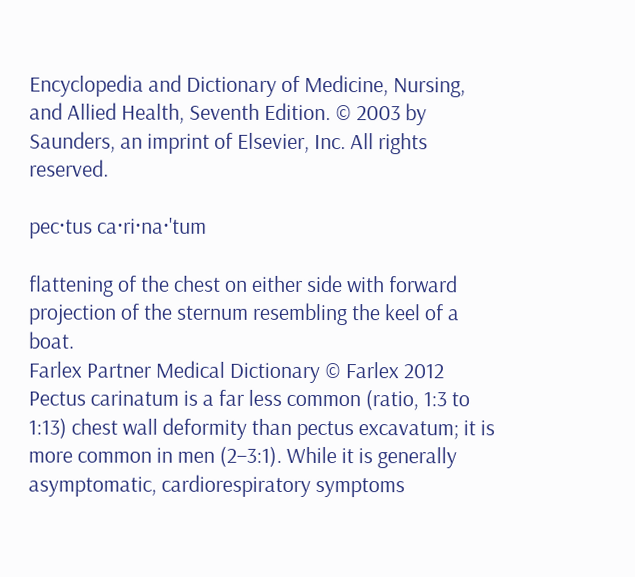Encyclopedia and Dictionary of Medicine, Nursing, and Allied Health, Seventh Edition. © 2003 by Saunders, an imprint of Elsevier, Inc. All rights reserved.

pec·tus ca·ri·na·'tum

flattening of the chest on either side with forward projection of the sternum resembling the keel of a boat.
Farlex Partner Medical Dictionary © Farlex 2012
Pectus carinatum is a far less common (ratio, 1:3 to 1:13) chest wall deformity than pectus excavatum; it is more common in men (2–3:1). While it is generally asymptomatic, cardiorespiratory symptoms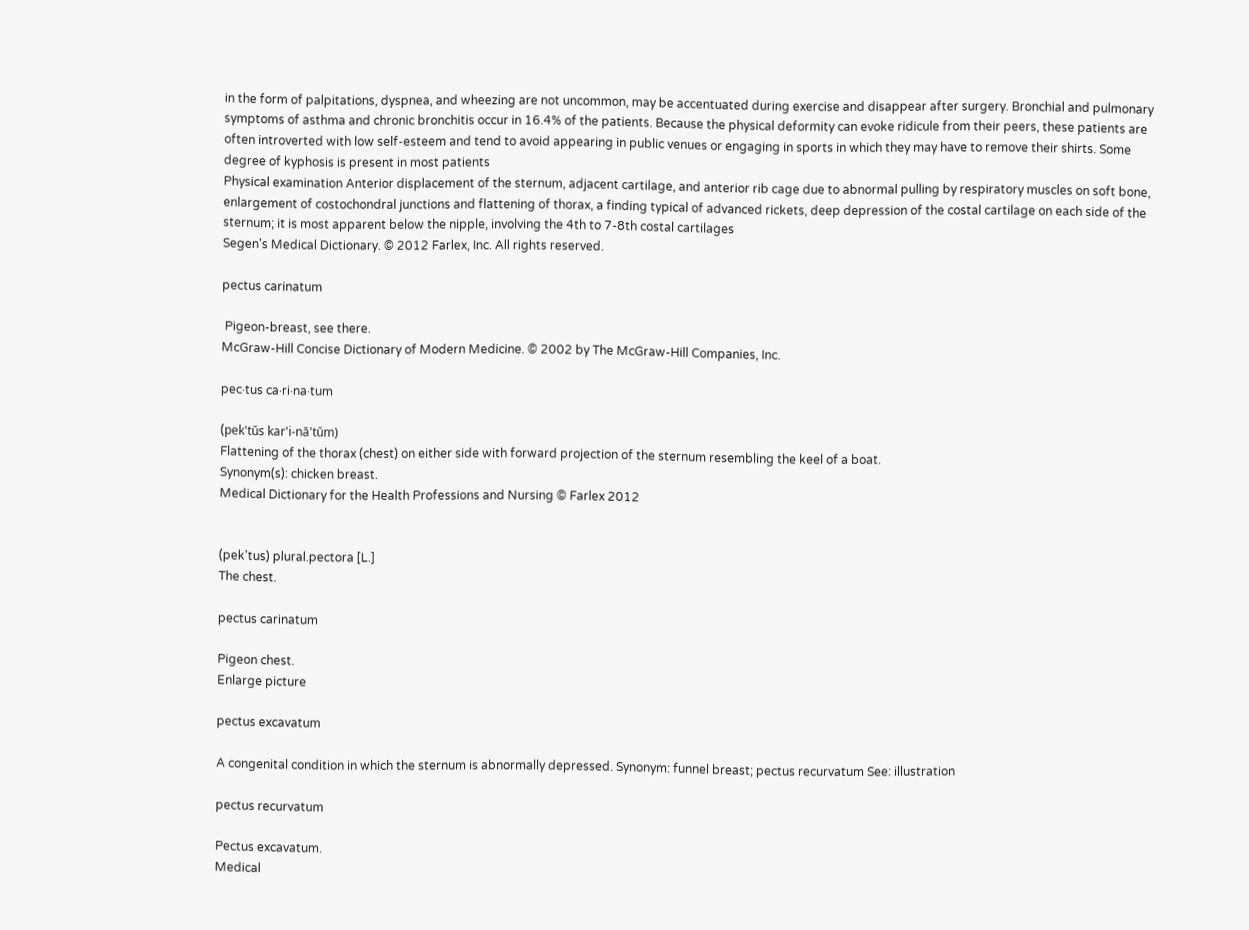in the form of palpitations, dyspnea, and wheezing are not uncommon, may be accentuated during exercise and disappear after surgery. Bronchial and pulmonary symptoms of asthma and chronic bronchitis occur in 16.4% of the patients. Because the physical deformity can evoke ridicule from their peers, these patients are often introverted with low self-esteem and tend to avoid appearing in public venues or engaging in sports in which they may have to remove their shirts. Some degree of kyphosis is present in most patients
Physical examination Anterior displacement of the sternum, adjacent cartilage, and anterior rib cage due to abnormal pulling by respiratory muscles on soft bone, enlargement of costochondral junctions and flattening of thorax, a finding typical of advanced rickets, deep depression of the costal cartilage on each side of the sternum; it is most apparent below the nipple, involving the 4th to 7-8th costal cartilages
Segen's Medical Dictionary. © 2012 Farlex, Inc. All rights reserved.

pectus carinatum

 Pigeon-breast, see there.
McGraw-Hill Concise Dictionary of Modern Medicine. © 2002 by The McGraw-Hill Companies, Inc.

pec·tus ca·ri·na·tum

(pek'tŭs kar'i-nā'tŭm)
Flattening of the thorax (chest) on either side with forward projection of the sternum resembling the keel of a boat.
Synonym(s): chicken breast.
Medical Dictionary for the Health Professions and Nursing © Farlex 2012


(pek'tus) plural.pectora [L.]
The chest.

pectus carinatum

Pigeon chest.
Enlarge picture

pectus excavatum

A congenital condition in which the sternum is abnormally depressed. Synonym: funnel breast; pectus recurvatum See: illustration

pectus recurvatum

Pectus excavatum.
Medical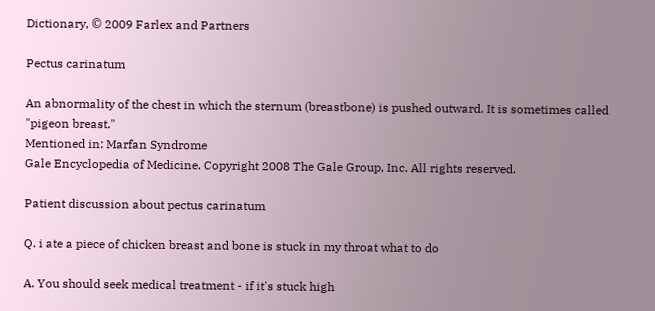Dictionary, © 2009 Farlex and Partners

Pectus carinatum

An abnormality of the chest in which the sternum (breastbone) is pushed outward. It is sometimes called "pigeon breast."
Mentioned in: Marfan Syndrome
Gale Encyclopedia of Medicine. Copyright 2008 The Gale Group, Inc. All rights reserved.

Patient discussion about pectus carinatum

Q. i ate a piece of chicken breast and bone is stuck in my throat what to do

A. You should seek medical treatment - if it's stuck high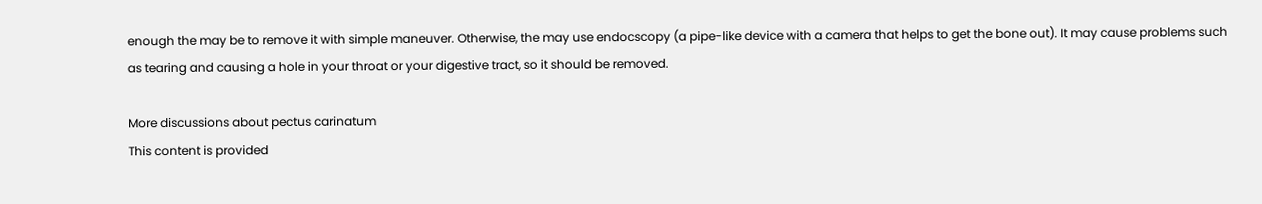enough the may be to remove it with simple maneuver. Otherwise, the may use endocscopy (a pipe-like device with a camera that helps to get the bone out). It may cause problems such as tearing and causing a hole in your throat or your digestive tract, so it should be removed.

More discussions about pectus carinatum
This content is provided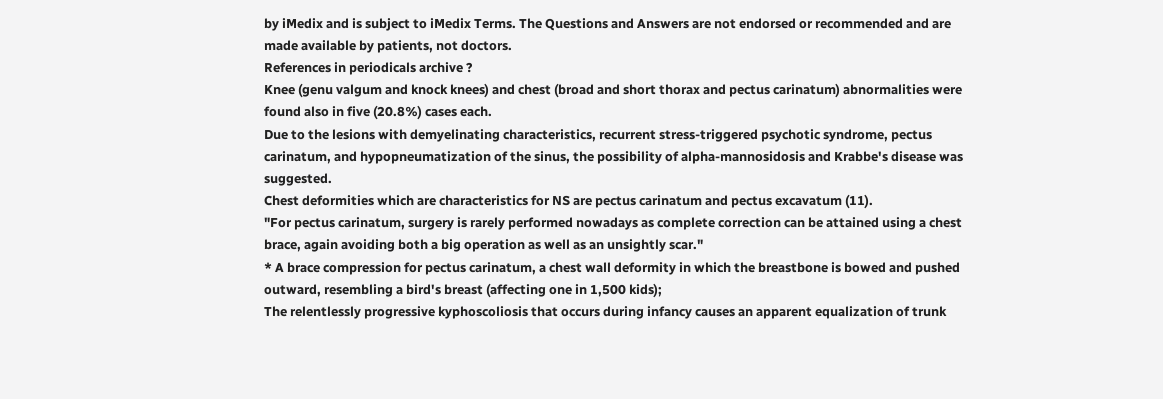by iMedix and is subject to iMedix Terms. The Questions and Answers are not endorsed or recommended and are made available by patients, not doctors.
References in periodicals archive ?
Knee (genu valgum and knock knees) and chest (broad and short thorax and pectus carinatum) abnormalities were found also in five (20.8%) cases each.
Due to the lesions with demyelinating characteristics, recurrent stress-triggered psychotic syndrome, pectus carinatum, and hypopneumatization of the sinus, the possibility of alpha-mannosidosis and Krabbe's disease was suggested.
Chest deformities which are characteristics for NS are pectus carinatum and pectus excavatum (11).
"For pectus carinatum, surgery is rarely performed nowadays as complete correction can be attained using a chest brace, again avoiding both a big operation as well as an unsightly scar."
* A brace compression for pectus carinatum, a chest wall deformity in which the breastbone is bowed and pushed outward, resembling a bird's breast (affecting one in 1,500 kids);
The relentlessly progressive kyphoscoliosis that occurs during infancy causes an apparent equalization of trunk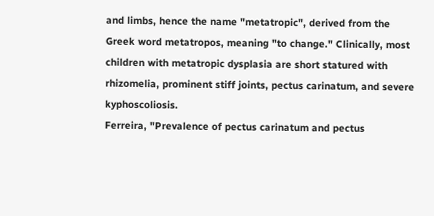and limbs, hence the name "metatropic", derived from the Greek word metatropos, meaning "to change." Clinically, most children with metatropic dysplasia are short statured with rhizomelia, prominent stiff joints, pectus carinatum, and severe kyphoscoliosis.
Ferreira, "Prevalence of pectus carinatum and pectus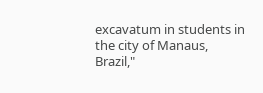excavatum in students in the city of Manaus, Brazil,"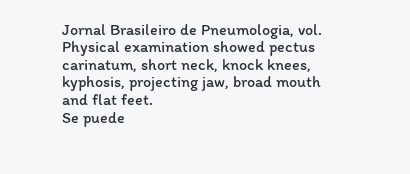Jornal Brasileiro de Pneumologia, vol.
Physical examination showed pectus carinatum, short neck, knock knees, kyphosis, projecting jaw, broad mouth and flat feet.
Se puede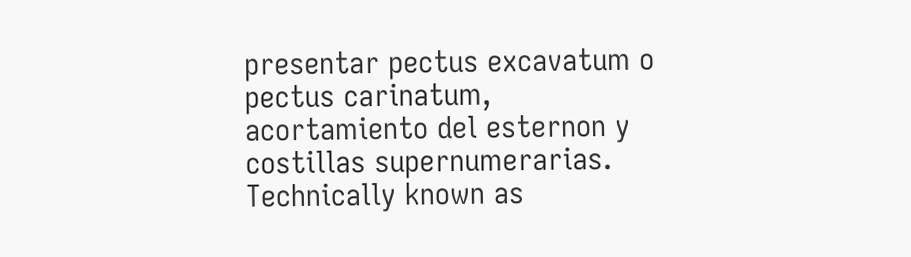presentar pectus excavatum o pectus carinatum, acortamiento del esternon y costillas supernumerarias.
Technically known as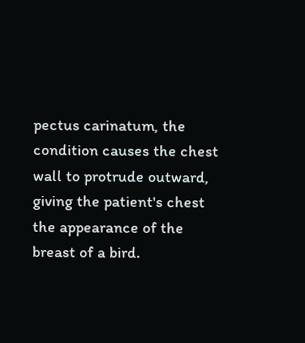pectus carinatum, the condition causes the chest wall to protrude outward, giving the patient's chest the appearance of the breast of a bird.